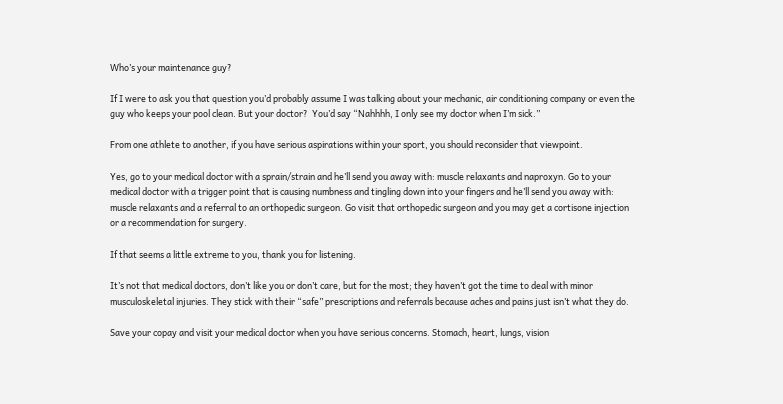Who’s your maintenance guy?

If I were to ask you that question you’d probably assume I was talking about your mechanic, air conditioning company or even the guy who keeps your pool clean. But your doctor?  You’d say “Nahhhh, I only see my doctor when I’m sick.”

From one athlete to another, if you have serious aspirations within your sport, you should reconsider that viewpoint.

Yes, go to your medical doctor with a sprain/strain and he’ll send you away with: muscle relaxants and naproxyn. Go to your medical doctor with a trigger point that is causing numbness and tingling down into your fingers and he’ll send you away with: muscle relaxants and a referral to an orthopedic surgeon. Go visit that orthopedic surgeon and you may get a cortisone injection or a recommendation for surgery.

If that seems a little extreme to you, thank you for listening.

It’s not that medical doctors, don’t like you or don’t care, but for the most; they haven’t got the time to deal with minor musculoskeletal injuries. They stick with their “safe” prescriptions and referrals because aches and pains just isn’t what they do.

Save your copay and visit your medical doctor when you have serious concerns. Stomach, heart, lungs, vision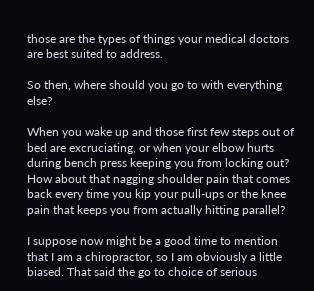those are the types of things your medical doctors are best suited to address.

So then, where should you go to with everything else?

When you wake up and those first few steps out of bed are excruciating, or when your elbow hurts during bench press keeping you from locking out? How about that nagging shoulder pain that comes back every time you kip your pull-ups or the knee pain that keeps you from actually hitting parallel?

I suppose now might be a good time to mention that I am a chiropractor, so I am obviously a little biased. That said the go to choice of serious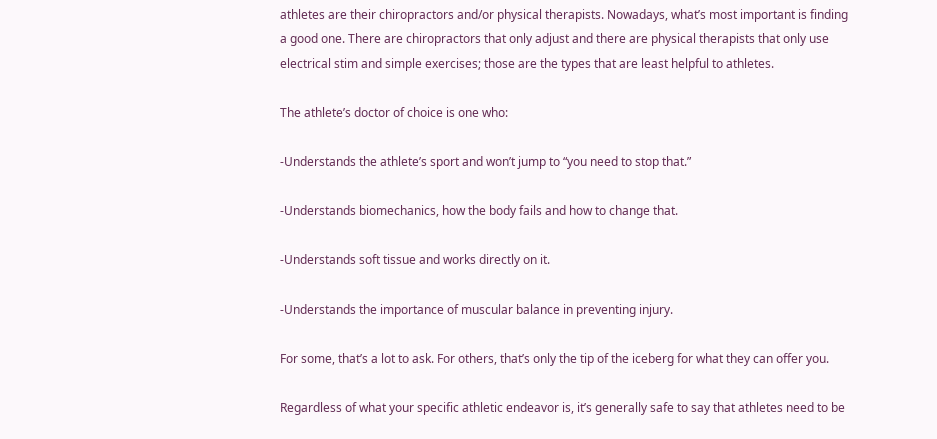athletes are their chiropractors and/or physical therapists. Nowadays, what’s most important is finding a good one. There are chiropractors that only adjust and there are physical therapists that only use electrical stim and simple exercises; those are the types that are least helpful to athletes.

The athlete’s doctor of choice is one who:

-Understands the athlete’s sport and won’t jump to “you need to stop that.”

-Understands biomechanics, how the body fails and how to change that.

-Understands soft tissue and works directly on it.

-Understands the importance of muscular balance in preventing injury.

For some, that’s a lot to ask. For others, that’s only the tip of the iceberg for what they can offer you.

Regardless of what your specific athletic endeavor is, it’s generally safe to say that athletes need to be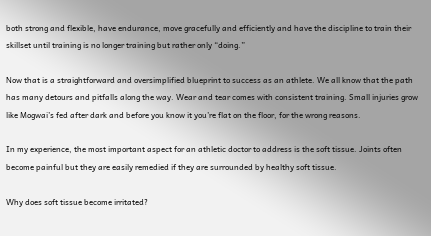both strong and flexible, have endurance, move gracefully and efficiently and have the discipline to train their skillset until training is no longer training but rather only “doing.”

Now that is a straightforward and oversimplified blueprint to success as an athlete. We all know that the path has many detours and pitfalls along the way. Wear and tear comes with consistent training. Small injuries grow like Mogwai’s fed after dark and before you know it you’re flat on the floor, for the wrong reasons.

In my experience, the most important aspect for an athletic doctor to address is the soft tissue. Joints often become painful but they are easily remedied if they are surrounded by healthy soft tissue.

Why does soft tissue become irritated?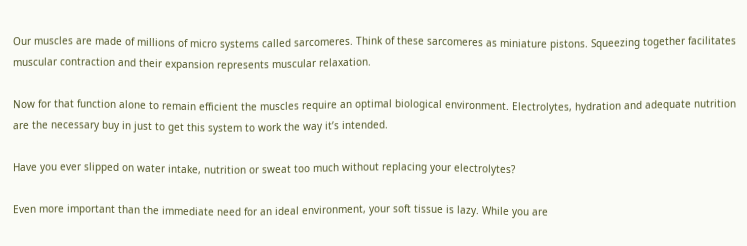Our muscles are made of millions of micro systems called sarcomeres. Think of these sarcomeres as miniature pistons. Squeezing together facilitates muscular contraction and their expansion represents muscular relaxation.

Now for that function alone to remain efficient the muscles require an optimal biological environment. Electrolytes, hydration and adequate nutrition are the necessary buy in just to get this system to work the way it’s intended.

Have you ever slipped on water intake, nutrition or sweat too much without replacing your electrolytes?

Even more important than the immediate need for an ideal environment, your soft tissue is lazy. While you are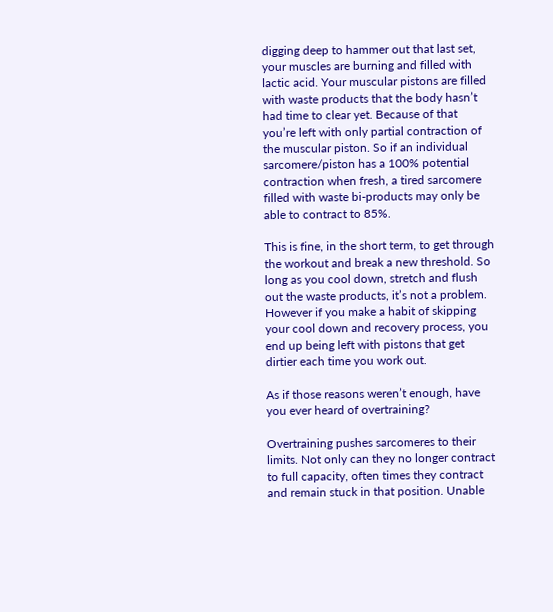digging deep to hammer out that last set, your muscles are burning and filled with lactic acid. Your muscular pistons are filled with waste products that the body hasn’t had time to clear yet. Because of that you’re left with only partial contraction of the muscular piston. So if an individual sarcomere/piston has a 100% potential contraction when fresh, a tired sarcomere filled with waste bi-products may only be able to contract to 85%.

This is fine, in the short term, to get through the workout and break a new threshold. So long as you cool down, stretch and flush out the waste products, it’s not a problem. However if you make a habit of skipping your cool down and recovery process, you end up being left with pistons that get dirtier each time you work out.

As if those reasons weren’t enough, have you ever heard of overtraining?

Overtraining pushes sarcomeres to their limits. Not only can they no longer contract to full capacity, often times they contract and remain stuck in that position. Unable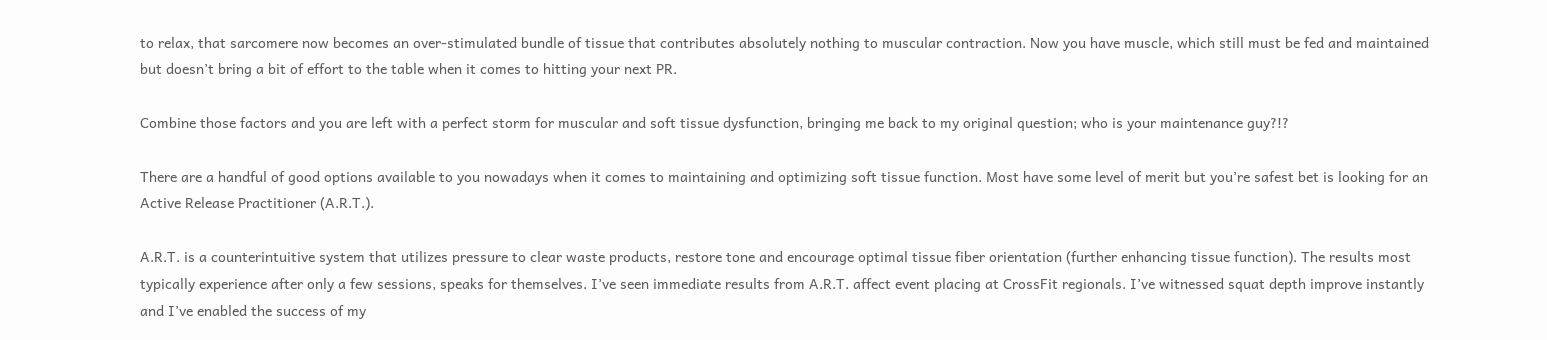to relax, that sarcomere now becomes an over-stimulated bundle of tissue that contributes absolutely nothing to muscular contraction. Now you have muscle, which still must be fed and maintained but doesn’t bring a bit of effort to the table when it comes to hitting your next PR.

Combine those factors and you are left with a perfect storm for muscular and soft tissue dysfunction, bringing me back to my original question; who is your maintenance guy?!?

There are a handful of good options available to you nowadays when it comes to maintaining and optimizing soft tissue function. Most have some level of merit but you’re safest bet is looking for an Active Release Practitioner (A.R.T.).

A.R.T. is a counterintuitive system that utilizes pressure to clear waste products, restore tone and encourage optimal tissue fiber orientation (further enhancing tissue function). The results most typically experience after only a few sessions, speaks for themselves. I’ve seen immediate results from A.R.T. affect event placing at CrossFit regionals. I’ve witnessed squat depth improve instantly and I’ve enabled the success of my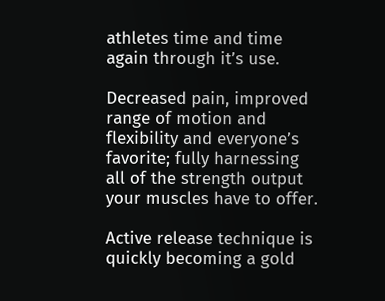athletes time and time again through it’s use.

Decreased pain, improved range of motion and flexibility and everyone’s favorite; fully harnessing all of the strength output your muscles have to offer.

Active release technique is quickly becoming a gold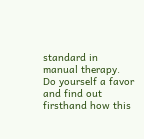standard in manual therapy. Do yourself a favor and find out firsthand how this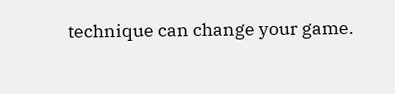technique can change your game.